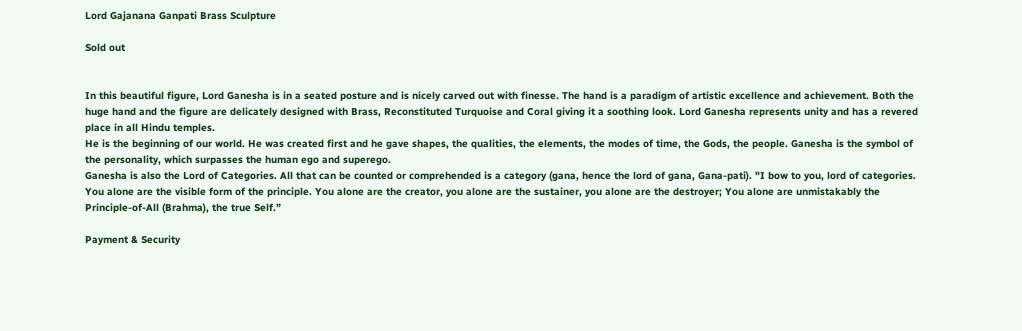Lord Gajanana Ganpati Brass Sculpture

Sold out


In this beautiful figure, Lord Ganesha is in a seated posture and is nicely carved out with finesse. The hand is a paradigm of artistic excellence and achievement. Both the huge hand and the figure are delicately designed with Brass, Reconstituted Turquoise and Coral giving it a soothing look. Lord Ganesha represents unity and has a revered place in all Hindu temples.
He is the beginning of our world. He was created first and he gave shapes, the qualities, the elements, the modes of time, the Gods, the people. Ganesha is the symbol of the personality, which surpasses the human ego and superego.
Ganesha is also the Lord of Categories. All that can be counted or comprehended is a category (gana, hence the lord of gana, Gana-pati). "I bow to you, lord of categories. You alone are the visible form of the principle. You alone are the creator, you alone are the sustainer, you alone are the destroyer; You alone are unmistakably the Principle-of-All (Brahma), the true Self.”

Payment & Security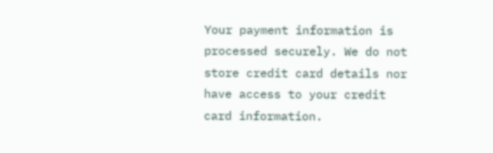Your payment information is processed securely. We do not store credit card details nor have access to your credit card information.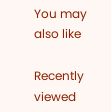You may also like

Recently viewed